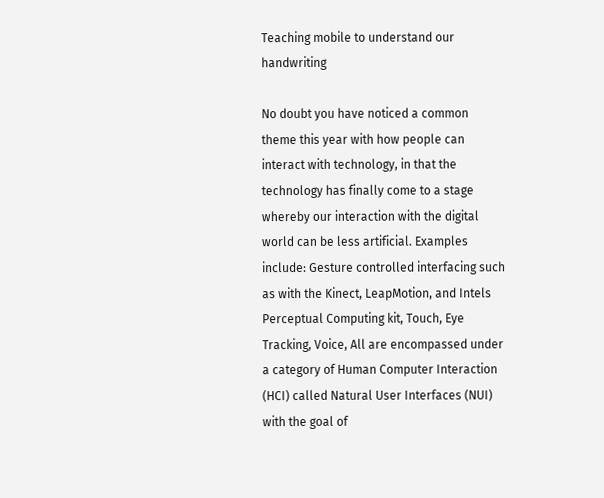Teaching mobile to understand our handwriting

No doubt you have noticed a common theme this year with how people can interact with technology, in that the technology has finally come to a stage whereby our interaction with the digital world can be less artificial. Examples include: Gesture controlled interfacing such as with the Kinect, LeapMotion, and Intels Perceptual Computing kit, Touch, Eye Tracking, Voice, All are encompassed under a category of Human Computer Interaction (HCI) called Natural User Interfaces (NUI) with the goal of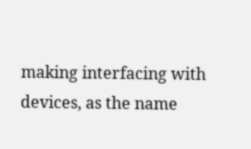making interfacing with devices, as the name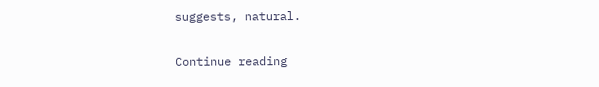suggests, natural.

Continue reading